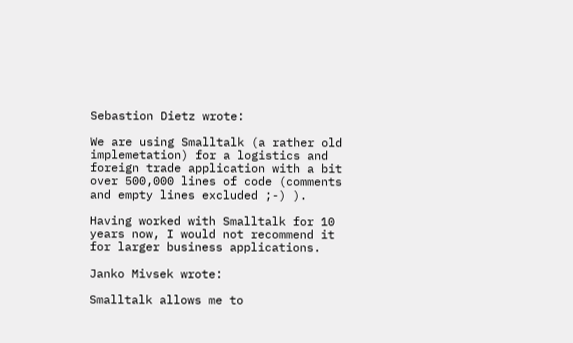Sebastion Dietz wrote:

We are using Smalltalk (a rather old implemetation) for a logistics and foreign trade application with a bit over 500,000 lines of code (comments and empty lines excluded ;-) ).

Having worked with Smalltalk for 10 years now, I would not recommend it for larger business applications.

Janko Mivsek wrote:

Smalltalk allows me to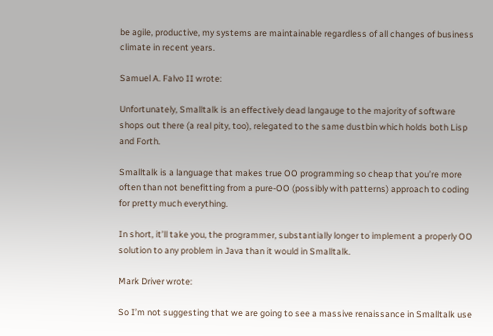be agile, productive, my systems are maintainable regardless of all changes of business climate in recent years.

Samuel A. Falvo II wrote:

Unfortunately, Smalltalk is an effectively dead langauge to the majority of software shops out there (a real pity, too), relegated to the same dustbin which holds both Lisp and Forth.

Smalltalk is a language that makes true OO programming so cheap that you’re more often than not benefitting from a pure-OO (possibly with patterns) approach to coding for pretty much everything.

In short, it’ll take you, the programmer, substantially longer to implement a properly OO solution to any problem in Java than it would in Smalltalk.

Mark Driver wrote:

So I’m not suggesting that we are going to see a massive renaissance in Smalltalk use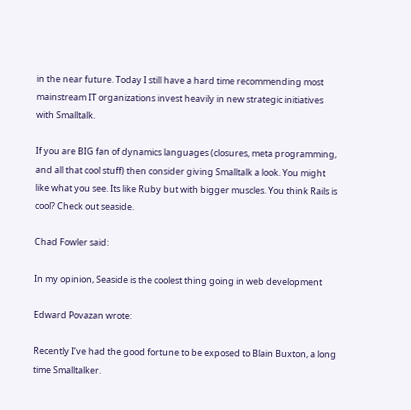in the near future. Today I still have a hard time recommending most mainstream IT organizations invest heavily in new strategic initiatives with Smalltalk.

If you are BIG fan of dynamics languages (closures, meta programming, and all that cool stuff) then consider giving Smalltalk a look. You might like what you see. Its like Ruby but with bigger muscles. You think Rails is cool? Check out seaside.

Chad Fowler said:

In my opinion, Seaside is the coolest thing going in web development

Edward Povazan wrote:

Recently I’ve had the good fortune to be exposed to Blain Buxton, a long time Smalltalker.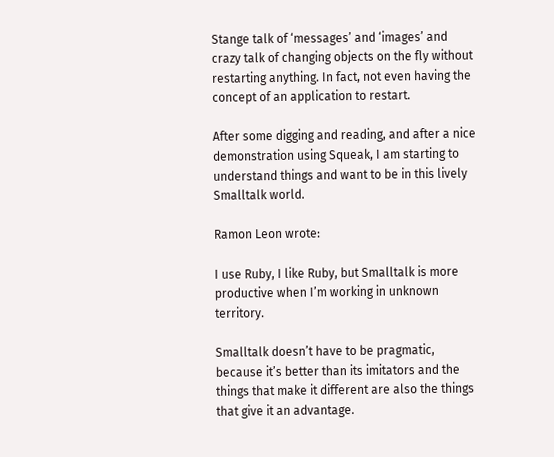Stange talk of ‘messages’ and ‘images’ and crazy talk of changing objects on the fly without restarting anything. In fact, not even having the concept of an application to restart.

After some digging and reading, and after a nice demonstration using Squeak, I am starting to understand things and want to be in this lively Smalltalk world.

Ramon Leon wrote:

I use Ruby, I like Ruby, but Smalltalk is more productive when I’m working in unknown territory.

Smalltalk doesn’t have to be pragmatic, because it’s better than its imitators and the things that make it different are also the things that give it an advantage.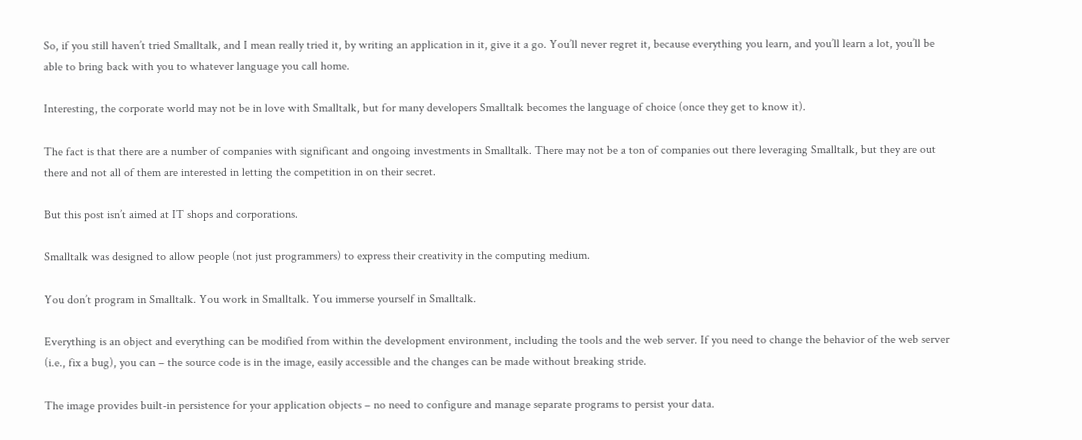So, if you still haven’t tried Smalltalk, and I mean really tried it, by writing an application in it, give it a go. You’ll never regret it, because everything you learn, and you’ll learn a lot, you’ll be able to bring back with you to whatever language you call home.

Interesting, the corporate world may not be in love with Smalltalk, but for many developers Smalltalk becomes the language of choice (once they get to know it).

The fact is that there are a number of companies with significant and ongoing investments in Smalltalk. There may not be a ton of companies out there leveraging Smalltalk, but they are out there and not all of them are interested in letting the competition in on their secret.

But this post isn’t aimed at IT shops and corporations.

Smalltalk was designed to allow people (not just programmers) to express their creativity in the computing medium.

You don’t program in Smalltalk. You work in Smalltalk. You immerse yourself in Smalltalk.

Everything is an object and everything can be modified from within the development environment, including the tools and the web server. If you need to change the behavior of the web server (i.e., fix a bug), you can – the source code is in the image, easily accessible and the changes can be made without breaking stride.

The image provides built-in persistence for your application objects – no need to configure and manage separate programs to persist your data.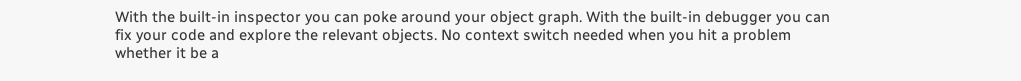With the built-in inspector you can poke around your object graph. With the built-in debugger you can fix your code and explore the relevant objects. No context switch needed when you hit a problem whether it be a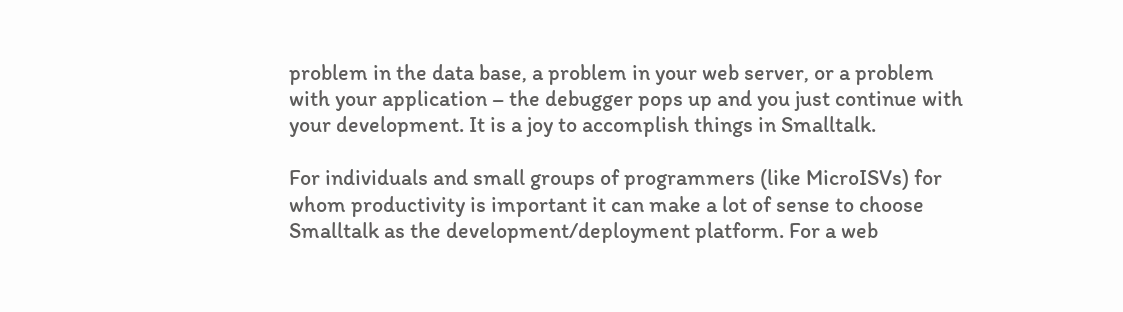problem in the data base, a problem in your web server, or a problem with your application – the debugger pops up and you just continue with your development. It is a joy to accomplish things in Smalltalk.

For individuals and small groups of programmers (like MicroISVs) for whom productivity is important it can make a lot of sense to choose Smalltalk as the development/deployment platform. For a web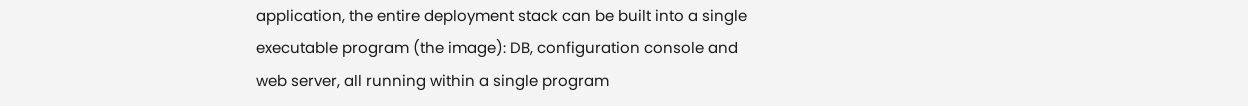application, the entire deployment stack can be built into a single executable program (the image): DB, configuration console and web server, all running within a single program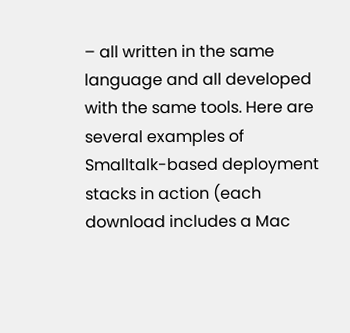– all written in the same language and all developed with the same tools. Here are several examples of Smalltalk-based deployment stacks in action (each download includes a Mac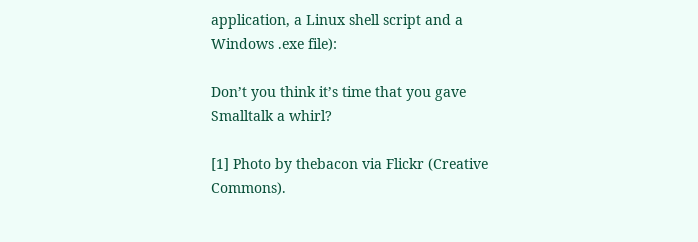application, a Linux shell script and a Windows .exe file):

Don’t you think it’s time that you gave Smalltalk a whirl?

[1] Photo by thebacon via Flickr (Creative Commons).